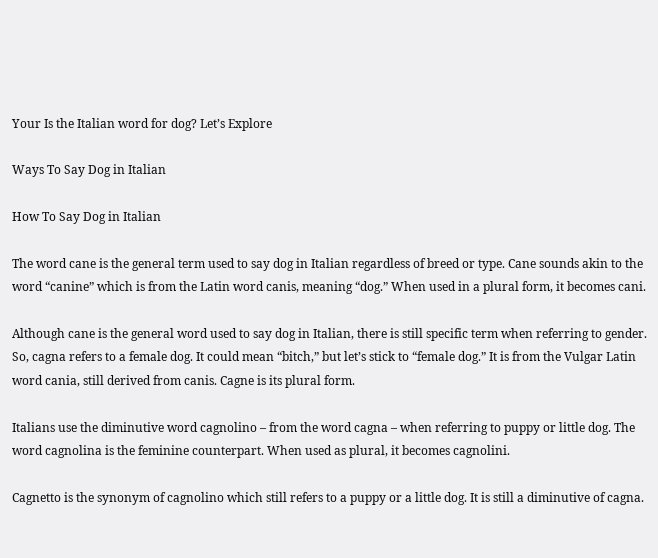Your Is the Italian word for dog? Let’s Explore

Ways To Say Dog in Italian

How To Say Dog in Italian

The word cane is the general term used to say dog in Italian regardless of breed or type. Cane sounds akin to the word “canine” which is from the Latin word canis, meaning “dog.” When used in a plural form, it becomes cani.

Although cane is the general word used to say dog in Italian, there is still specific term when referring to gender. So, cagna refers to a female dog. It could mean “bitch,” but let’s stick to “female dog.” It is from the Vulgar Latin word cania, still derived from canis. Cagne is its plural form.

Italians use the diminutive word cagnolino – from the word cagna – when referring to puppy or little dog. The word cagnolina is the feminine counterpart. When used as plural, it becomes cagnolini.

Cagnetto is the synonym of cagnolino which still refers to a puppy or a little dog. It is still a diminutive of cagna.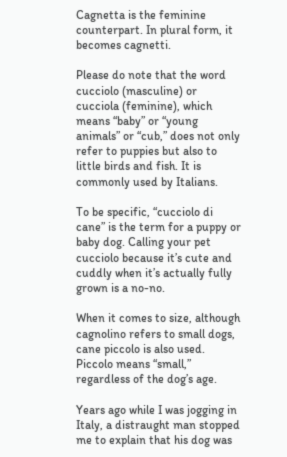Cagnetta is the feminine counterpart. In plural form, it becomes cagnetti.

Please do note that the word cucciolo (masculine) or cucciola (feminine), which means “baby” or “young animals” or “cub,” does not only refer to puppies but also to little birds and fish. It is commonly used by Italians.

To be specific, “cucciolo di cane” is the term for a puppy or baby dog. Calling your pet cucciolo because it’s cute and cuddly when it’s actually fully grown is a no-no.

When it comes to size, although cagnolino refers to small dogs, cane piccolo is also used. Piccolo means “small,” regardless of the dog’s age.

Years ago while I was jogging in Italy, a distraught man stopped me to explain that his dog was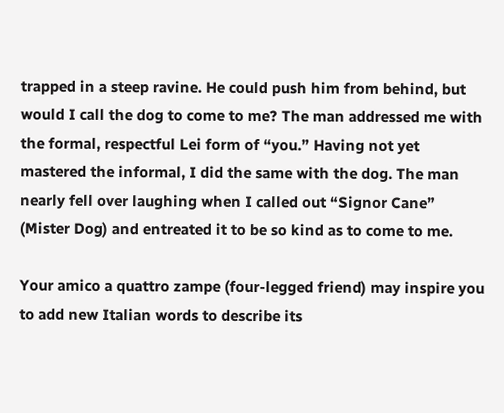trapped in a steep ravine. He could push him from behind, but would I call the dog to come to me? The man addressed me with the formal, respectful Lei form of “you.” Having not yet mastered the informal, I did the same with the dog. The man nearly fell over laughing when I called out “Signor Cane” (Mister Dog) and entreated it to be so kind as to come to me.

Your amico a quattro zampe (four-legged friend) may inspire you to add new Italian words to describe its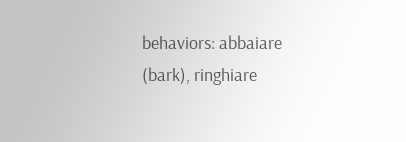behaviors: abbaiare (bark), ringhiare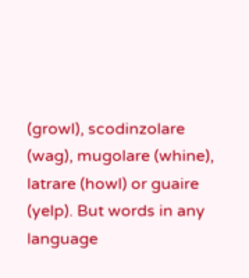(growl), scodinzolare (wag), mugolare (whine), latrare (howl) or guaire (yelp). But words in any language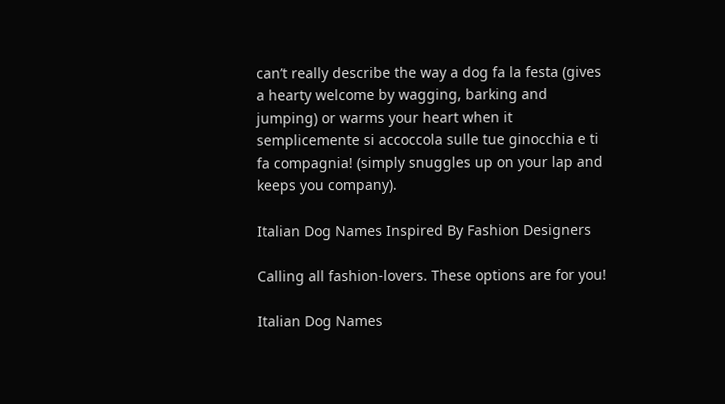can’t really describe the way a dog fa la festa (gives a hearty welcome by wagging, barking and jumping) or warms your heart when it semplicemente si accoccola sulle tue ginocchia e ti fa compagnia! (simply snuggles up on your lap and keeps you company).

Italian Dog Names Inspired By Fashion Designers

Calling all fashion-lovers. These options are for you!

Italian Dog Names